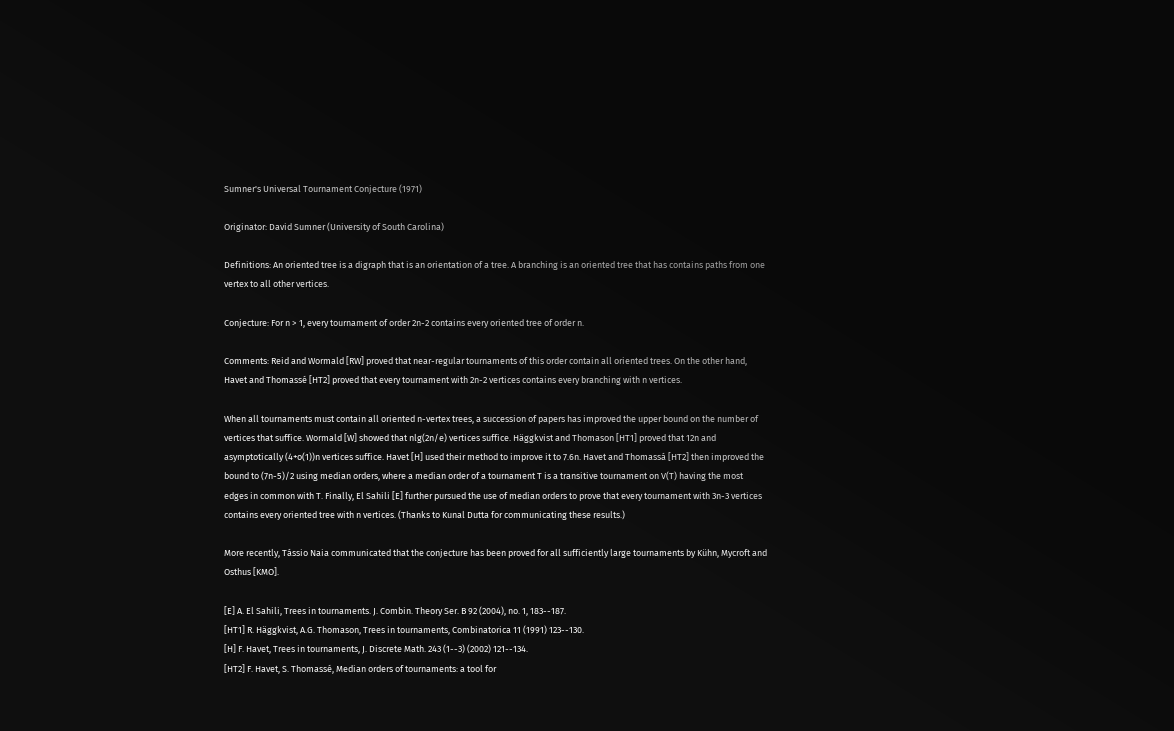Sumner's Universal Tournament Conjecture (1971)

Originator: David Sumner (University of South Carolina)

Definitions: An oriented tree is a digraph that is an orientation of a tree. A branching is an oriented tree that has contains paths from one vertex to all other vertices.

Conjecture: For n > 1, every tournament of order 2n-2 contains every oriented tree of order n.

Comments: Reid and Wormald [RW] proved that near-regular tournaments of this order contain all oriented trees. On the other hand, Havet and Thomassé [HT2] proved that every tournament with 2n-2 vertices contains every branching with n vertices.

When all tournaments must contain all oriented n-vertex trees, a succession of papers has improved the upper bound on the number of vertices that suffice. Wormald [W] showed that nlg(2n/e) vertices suffice. Häggkvist and Thomason [HT1] proved that 12n and asymptotically (4+o(1))n vertices suffice. Havet [H] used their method to improve it to 7.6n. Havet and Thomassá [HT2] then improved the bound to (7n-5)/2 using median orders, where a median order of a tournament T is a transitive tournament on V(T) having the most edges in common with T. Finally, El Sahili [E] further pursued the use of median orders to prove that every tournament with 3n-3 vertices contains every oriented tree with n vertices. (Thanks to Kunal Dutta for communicating these results.)

More recently, Tássio Naia communicated that the conjecture has been proved for all sufficiently large tournaments by Kühn, Mycroft and Osthus [KMO].

[E] A. El Sahili, Trees in tournaments. J. Combin. Theory Ser. B 92 (2004), no. 1, 183--187.
[HT1] R. Häggkvist, A.G. Thomason, Trees in tournaments, Combinatorica 11 (1991) 123--130.
[H] F. Havet, Trees in tournaments, J. Discrete Math. 243 (1--3) (2002) 121--134.
[HT2] F. Havet, S. Thomassé, Median orders of tournaments: a tool for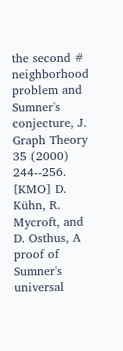the second # neighborhood problem and Sumner's conjecture, J. Graph Theory 35 (2000) 244--256.
[KMO] D. Kühn, R. Mycroft, and D. Osthus, A proof of Sumner's universal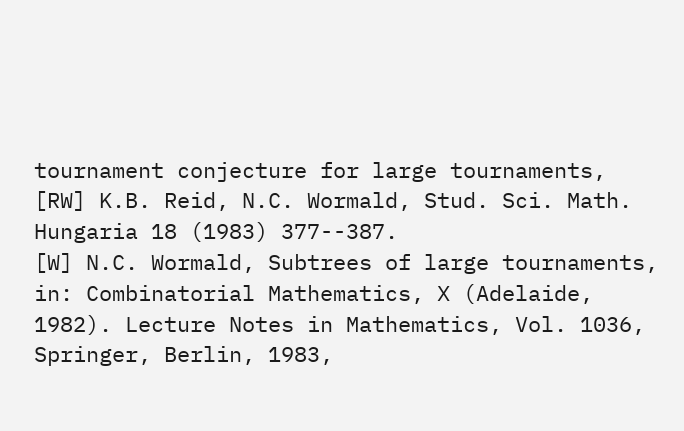tournament conjecture for large tournaments,
[RW] K.B. Reid, N.C. Wormald, Stud. Sci. Math. Hungaria 18 (1983) 377--387.
[W] N.C. Wormald, Subtrees of large tournaments, in: Combinatorial Mathematics, X (Adelaide, 1982). Lecture Notes in Mathematics, Vol. 1036, Springer, Berlin, 1983,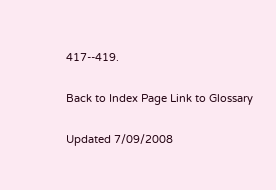417--419.

Back to Index Page Link to Glossary

Updated 7/09/2008